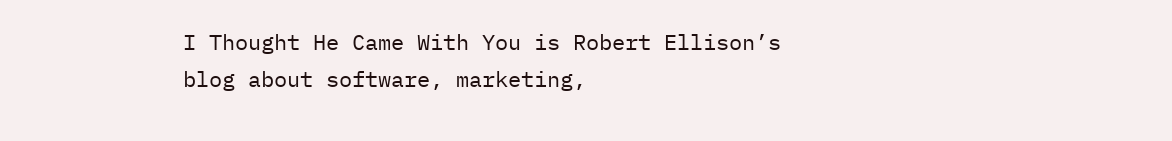I Thought He Came With You is Robert Ellison’s blog about software, marketing,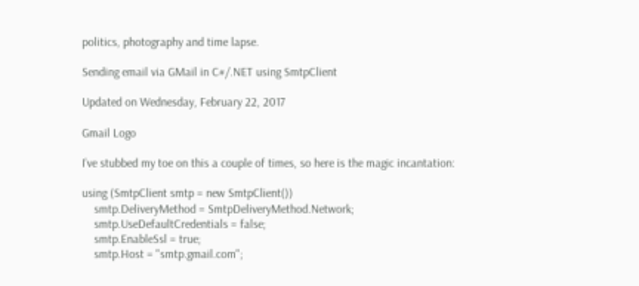politics, photography and time lapse.

Sending email via GMail in C#/.NET using SmtpClient

Updated on Wednesday, February 22, 2017

Gmail Logo

I’ve stubbed my toe on this a couple of times, so here is the magic incantation:

using (SmtpClient smtp = new SmtpClient())
    smtp.DeliveryMethod = SmtpDeliveryMethod.Network;
    smtp.UseDefaultCredentials = false;
    smtp.EnableSsl = true;
    smtp.Host = "smtp.gmail.com";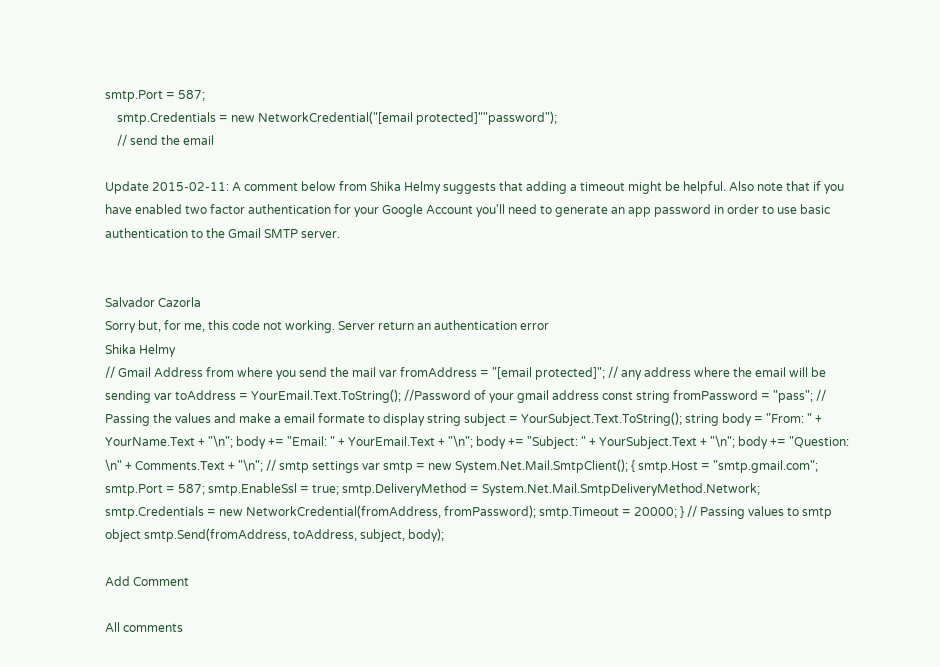smtp.Port = 587;
    smtp.Credentials = new NetworkCredential("[email protected]""password");
    // send the email

Update 2015-02-11: A comment below from Shika Helmy suggests that adding a timeout might be helpful. Also note that if you have enabled two factor authentication for your Google Account you'll need to generate an app password in order to use basic authentication to the Gmail SMTP server.


Salvador Cazorla
Sorry but, for me, this code not working. Server return an authentication error
Shika Helmy
// Gmail Address from where you send the mail var fromAddress = "[email protected]"; // any address where the email will be sending var toAddress = YourEmail.Text.ToString(); //Password of your gmail address const string fromPassword = "pass"; // Passing the values and make a email formate to display string subject = YourSubject.Text.ToString(); string body = "From: " + YourName.Text + "\n"; body += "Email: " + YourEmail.Text + "\n"; body += "Subject: " + YourSubject.Text + "\n"; body += "Question: \n" + Comments.Text + "\n"; // smtp settings var smtp = new System.Net.Mail.SmtpClient(); { smtp.Host = "smtp.gmail.com"; smtp.Port = 587; smtp.EnableSsl = true; smtp.DeliveryMethod = System.Net.Mail.SmtpDeliveryMethod.Network; smtp.Credentials = new NetworkCredential(fromAddress, fromPassword); smtp.Timeout = 20000; } // Passing values to smtp object smtp.Send(fromAddress, toAddress, subject, body);

Add Comment

All comments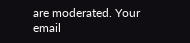are moderated. Your email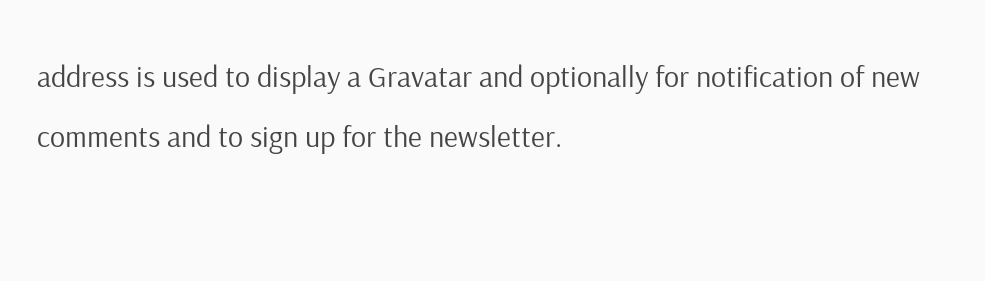address is used to display a Gravatar and optionally for notification of new comments and to sign up for the newsletter.